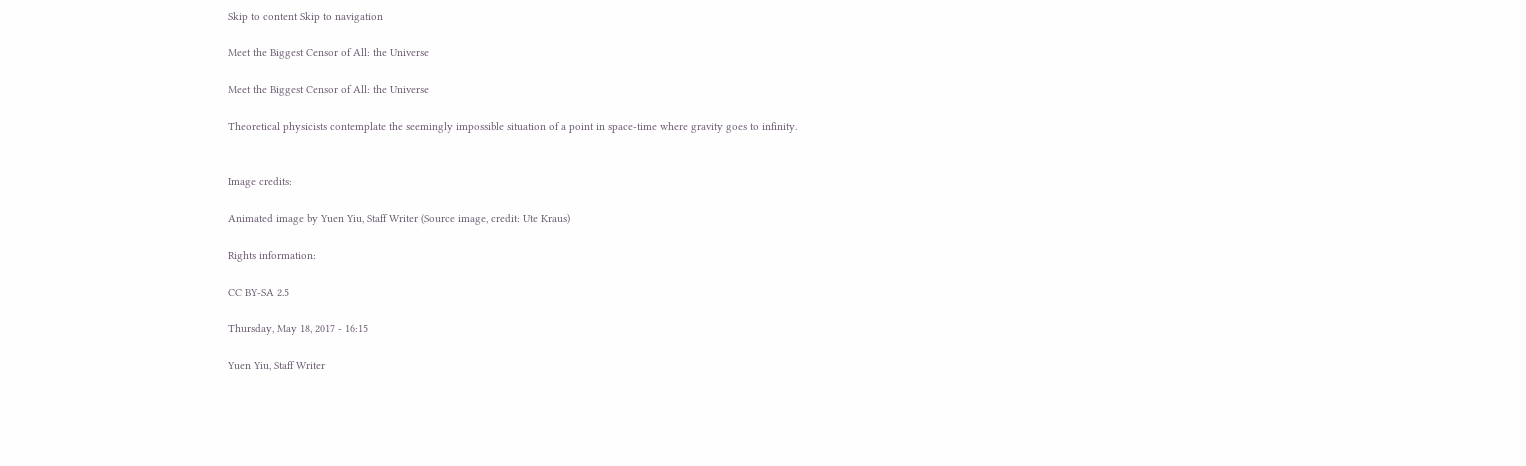Skip to content Skip to navigation

Meet the Biggest Censor of All: the Universe

Meet the Biggest Censor of All: the Universe

Theoretical physicists contemplate the seemingly impossible situation of a point in space-time where gravity goes to infinity.


Image credits:

Animated image by Yuen Yiu, Staff Writer (Source image, credit: Ute Kraus)

Rights information:

CC BY-SA 2.5

Thursday, May 18, 2017 - 16:15

Yuen Yiu, Staff Writer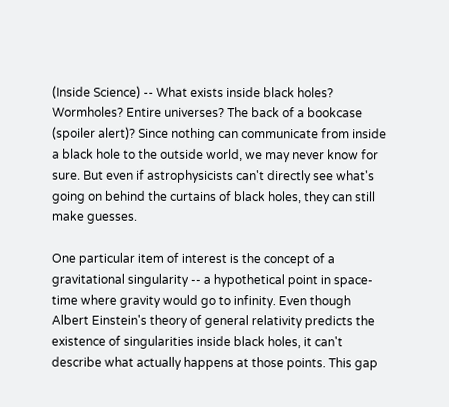(Inside Science) -- What exists inside black holes? Wormholes? Entire universes? The back of a bookcase (spoiler alert)? Since nothing can communicate from inside a black hole to the outside world, we may never know for sure. But even if astrophysicists can't directly see what's going on behind the curtains of black holes, they can still make guesses.

One particular item of interest is the concept of a gravitational singularity -- a hypothetical point in space-time where gravity would go to infinity. Even though Albert Einstein's theory of general relativity predicts the existence of singularities inside black holes, it can't describe what actually happens at those points. This gap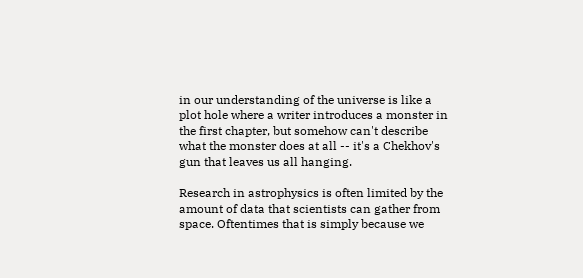in our understanding of the universe is like a plot hole where a writer introduces a monster in the first chapter, but somehow can't describe what the monster does at all -- it's a Chekhov's gun that leaves us all hanging.

Research in astrophysics is often limited by the amount of data that scientists can gather from space. Oftentimes that is simply because we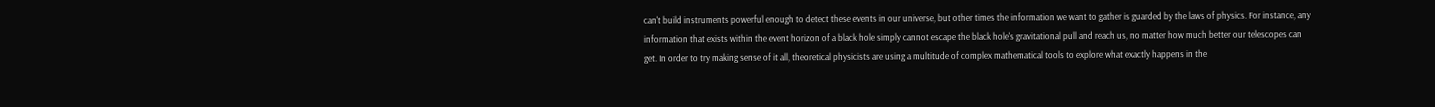can't build instruments powerful enough to detect these events in our universe, but other times the information we want to gather is guarded by the laws of physics. For instance, any information that exists within the event horizon of a black hole simply cannot escape the black hole's gravitational pull and reach us, no matter how much better our telescopes can get. In order to try making sense of it all, theoretical physicists are using a multitude of complex mathematical tools to explore what exactly happens in the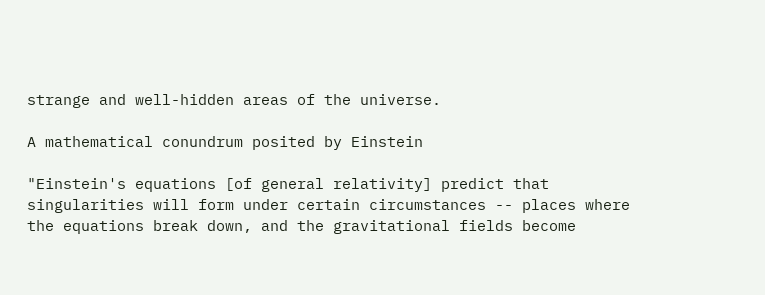strange and well-hidden areas of the universe.

A mathematical conundrum posited by Einstein

"Einstein's equations [of general relativity] predict that singularities will form under certain circumstances -- places where the equations break down, and the gravitational fields become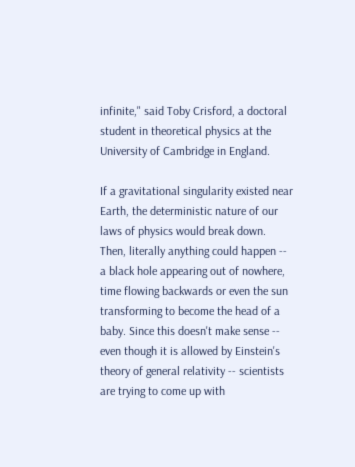infinite," said Toby Crisford, a doctoral student in theoretical physics at the University of Cambridge in England.

If a gravitational singularity existed near Earth, the deterministic nature of our laws of physics would break down. Then, literally anything could happen -- a black hole appearing out of nowhere, time flowing backwards or even the sun transforming to become the head of a baby. Since this doesn't make sense -- even though it is allowed by Einstein's theory of general relativity -- scientists are trying to come up with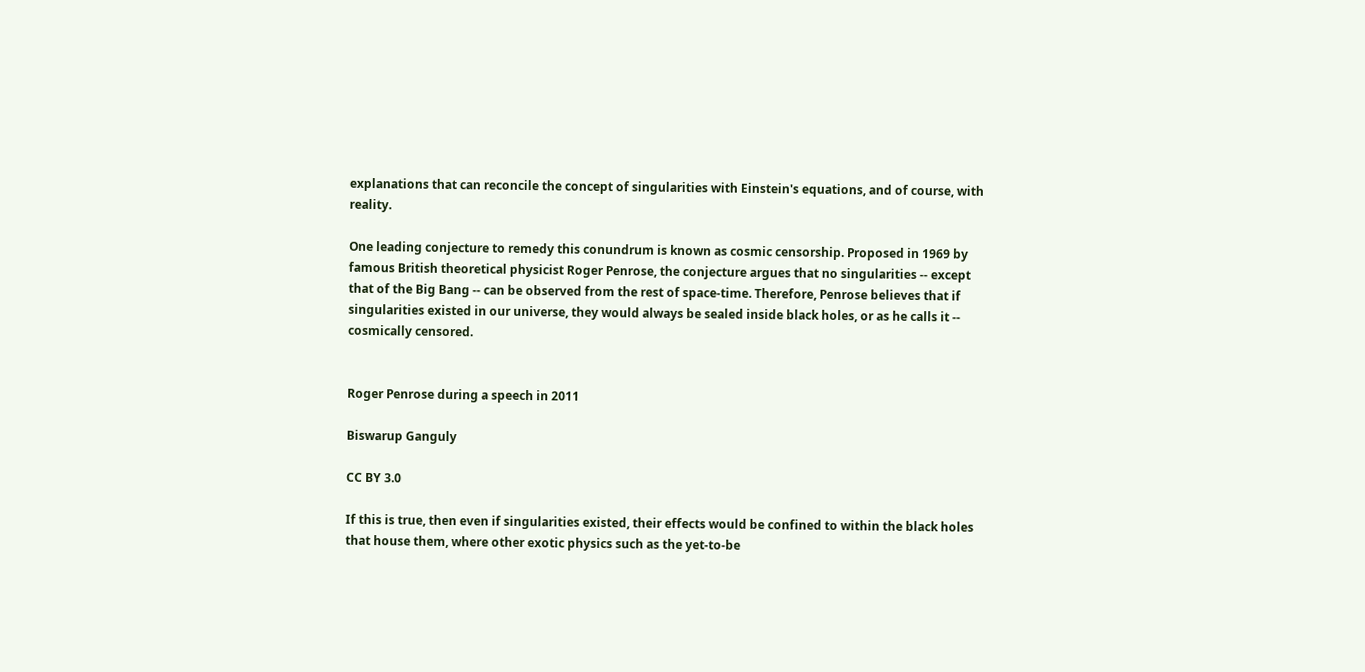explanations that can reconcile the concept of singularities with Einstein's equations, and of course, with reality.

One leading conjecture to remedy this conundrum is known as cosmic censorship. Proposed in 1969 by famous British theoretical physicist Roger Penrose, the conjecture argues that no singularities -- except that of the Big Bang -- can be observed from the rest of space-time. Therefore, Penrose believes that if singularities existed in our universe, they would always be sealed inside black holes, or as he calls it -- cosmically censored.


Roger Penrose during a speech in 2011

Biswarup Ganguly

CC BY 3.0

If this is true, then even if singularities existed, their effects would be confined to within the black holes that house them, where other exotic physics such as the yet-to-be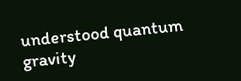understood quantum gravity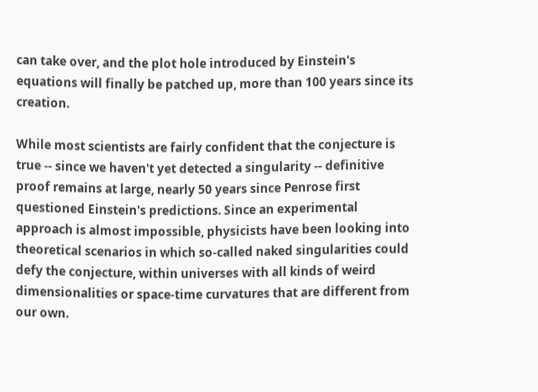can take over, and the plot hole introduced by Einstein's equations will finally be patched up, more than 100 years since its creation.

While most scientists are fairly confident that the conjecture is true -- since we haven't yet detected a singularity -- definitive proof remains at large, nearly 50 years since Penrose first questioned Einstein's predictions. Since an experimental approach is almost impossible, physicists have been looking into theoretical scenarios in which so-called naked singularities could defy the conjecture, within universes with all kinds of weird dimensionalities or space-time curvatures that are different from our own.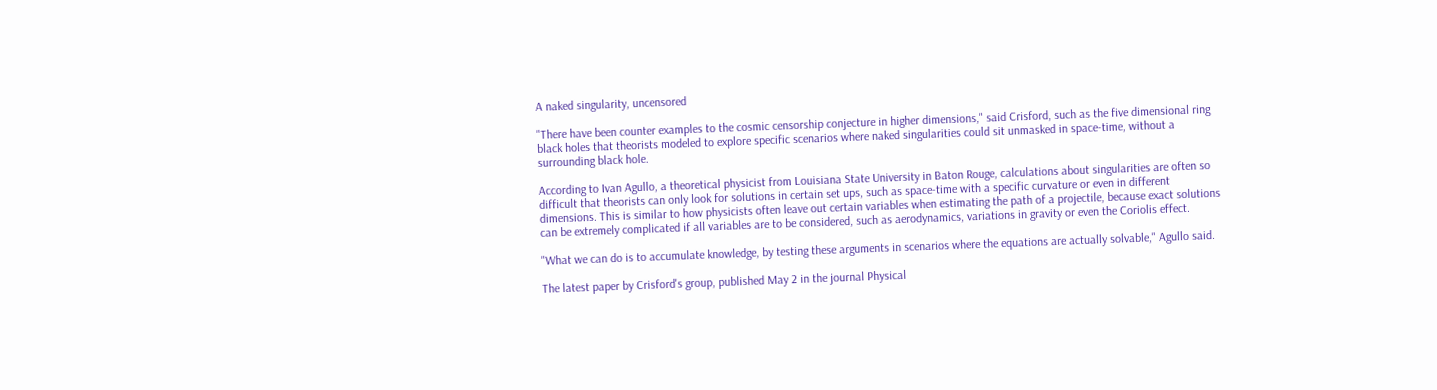A naked singularity, uncensored

"There have been counter examples to the cosmic censorship conjecture in higher dimensions," said Crisford, such as the five dimensional ring black holes that theorists modeled to explore specific scenarios where naked singularities could sit unmasked in space-time, without a surrounding black hole.

According to Ivan Agullo, a theoretical physicist from Louisiana State University in Baton Rouge, calculations about singularities are often so difficult that theorists can only look for solutions in certain set ups, such as space-time with a specific curvature or even in different dimensions. This is similar to how physicists often leave out certain variables when estimating the path of a projectile, because exact solutions can be extremely complicated if all variables are to be considered, such as aerodynamics, variations in gravity or even the Coriolis effect.

"What we can do is to accumulate knowledge, by testing these arguments in scenarios where the equations are actually solvable," Agullo said.

The latest paper by Crisford's group, published May 2 in the journal Physical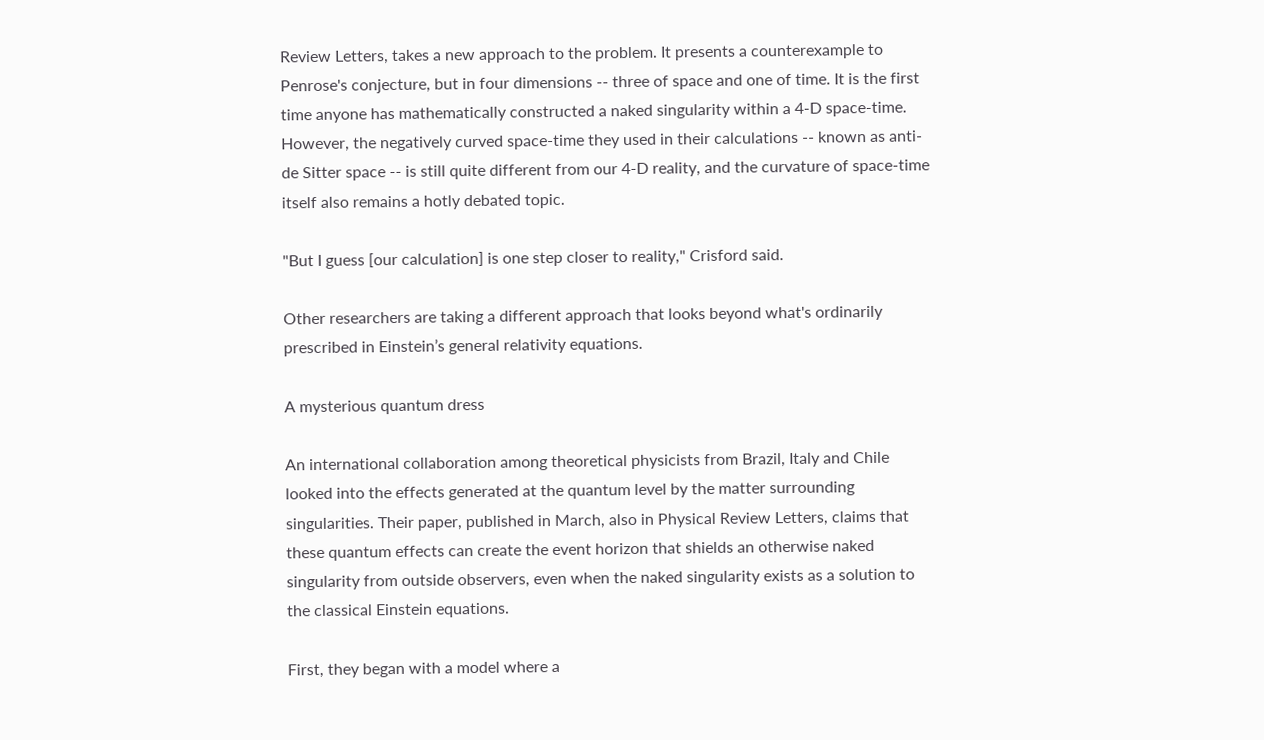Review Letters, takes a new approach to the problem. It presents a counterexample to Penrose's conjecture, but in four dimensions -- three of space and one of time. It is the first time anyone has mathematically constructed a naked singularity within a 4-D space-time. However, the negatively curved space-time they used in their calculations -- known as anti-de Sitter space -- is still quite different from our 4-D reality, and the curvature of space-time itself also remains a hotly debated topic.

"But I guess [our calculation] is one step closer to reality," Crisford said.

Other researchers are taking a different approach that looks beyond what's ordinarily prescribed in Einstein’s general relativity equations.

A mysterious quantum dress

An international collaboration among theoretical physicists from Brazil, Italy and Chile looked into the effects generated at the quantum level by the matter surrounding singularities. Their paper, published in March, also in Physical Review Letters, claims that these quantum effects can create the event horizon that shields an otherwise naked singularity from outside observers, even when the naked singularity exists as a solution to the classical Einstein equations.

First, they began with a model where a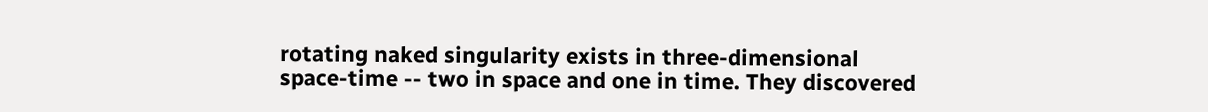rotating naked singularity exists in three-dimensional space-time -- two in space and one in time. They discovered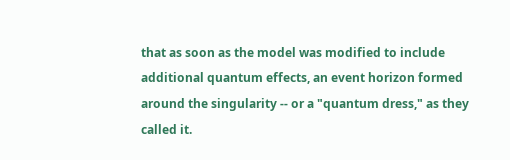that as soon as the model was modified to include additional quantum effects, an event horizon formed around the singularity -- or a "quantum dress," as they called it.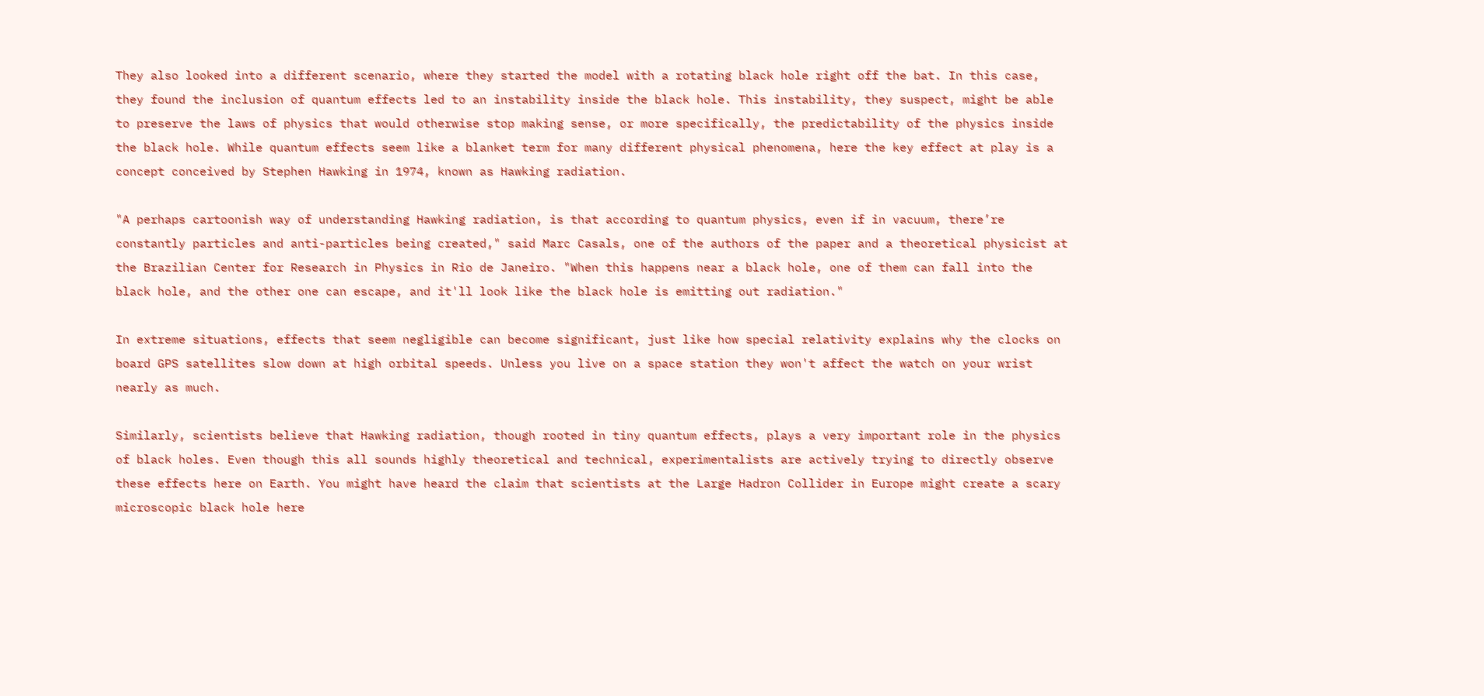They also looked into a different scenario, where they started the model with a rotating black hole right off the bat. In this case, they found the inclusion of quantum effects led to an instability inside the black hole. This instability, they suspect, might be able to preserve the laws of physics that would otherwise stop making sense, or more specifically, the predictability of the physics inside the black hole. While quantum effects seem like a blanket term for many different physical phenomena, here the key effect at play is a concept conceived by Stephen Hawking in 1974, known as Hawking radiation.

"A perhaps cartoonish way of understanding Hawking radiation, is that according to quantum physics, even if in vacuum, there’re constantly particles and anti-particles being created," said Marc Casals, one of the authors of the paper and a theoretical physicist at the Brazilian Center for Research in Physics in Rio de Janeiro. "When this happens near a black hole, one of them can fall into the black hole, and the other one can escape, and it'll look like the black hole is emitting out radiation."

In extreme situations, effects that seem negligible can become significant, just like how special relativity explains why the clocks on board GPS satellites slow down at high orbital speeds. Unless you live on a space station they won't affect the watch on your wrist nearly as much.

Similarly, scientists believe that Hawking radiation, though rooted in tiny quantum effects, plays a very important role in the physics of black holes. Even though this all sounds highly theoretical and technical, experimentalists are actively trying to directly observe these effects here on Earth. You might have heard the claim that scientists at the Large Hadron Collider in Europe might create a scary microscopic black hole here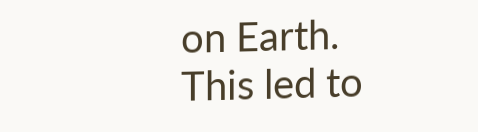on Earth. This led to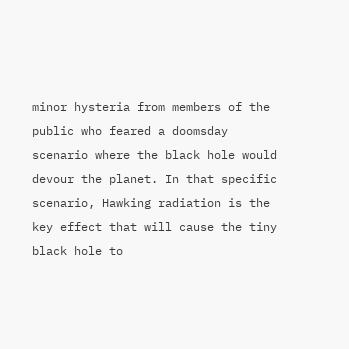minor hysteria from members of the public who feared a doomsday scenario where the black hole would devour the planet. In that specific scenario, Hawking radiation is the key effect that will cause the tiny black hole to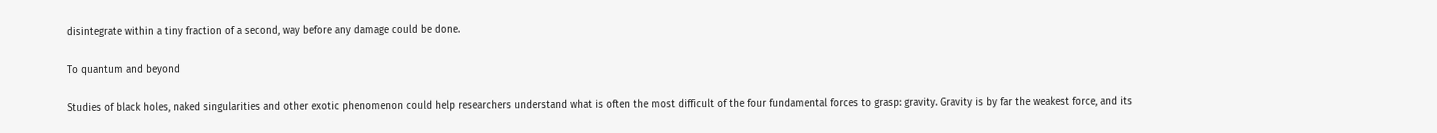disintegrate within a tiny fraction of a second, way before any damage could be done.

To quantum and beyond

Studies of black holes, naked singularities and other exotic phenomenon could help researchers understand what is often the most difficult of the four fundamental forces to grasp: gravity. Gravity is by far the weakest force, and its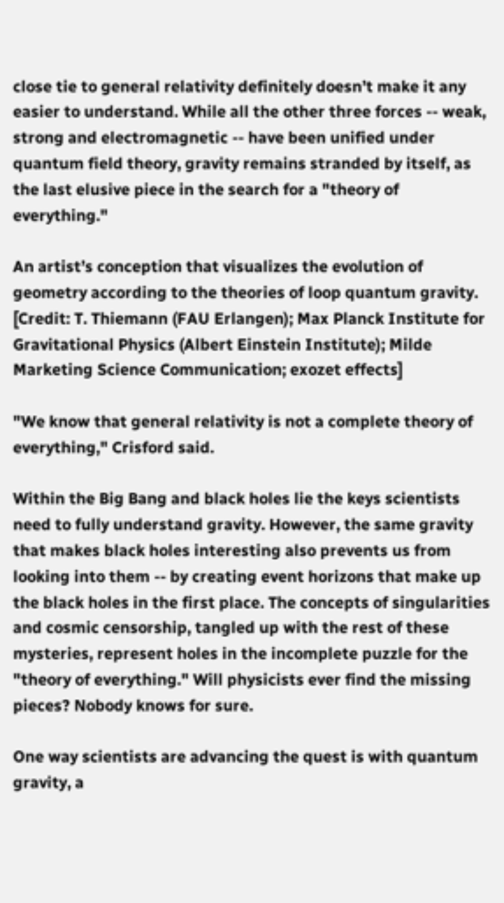close tie to general relativity definitely doesn’t make it any easier to understand. While all the other three forces -- weak, strong and electromagnetic -- have been unified under quantum field theory, gravity remains stranded by itself, as the last elusive piece in the search for a "theory of everything."

An artist’s conception that visualizes the evolution of geometry according to the theories of loop quantum gravity. [Credit: T. Thiemann (FAU Erlangen); Max Planck Institute for Gravitational Physics (Albert Einstein Institute); Milde Marketing Science Communication; exozet effects]

"We know that general relativity is not a complete theory of everything," Crisford said.

Within the Big Bang and black holes lie the keys scientists need to fully understand gravity. However, the same gravity that makes black holes interesting also prevents us from looking into them -- by creating event horizons that make up the black holes in the first place. The concepts of singularities and cosmic censorship, tangled up with the rest of these mysteries, represent holes in the incomplete puzzle for the "theory of everything." Will physicists ever find the missing pieces? Nobody knows for sure.

One way scientists are advancing the quest is with quantum gravity, a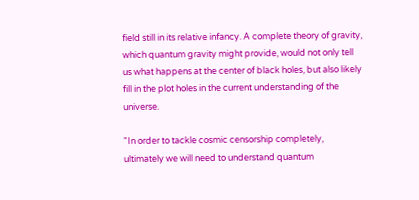field still in its relative infancy. A complete theory of gravity, which quantum gravity might provide, would not only tell us what happens at the center of black holes, but also likely fill in the plot holes in the current understanding of the universe.

"In order to tackle cosmic censorship completely, ultimately we will need to understand quantum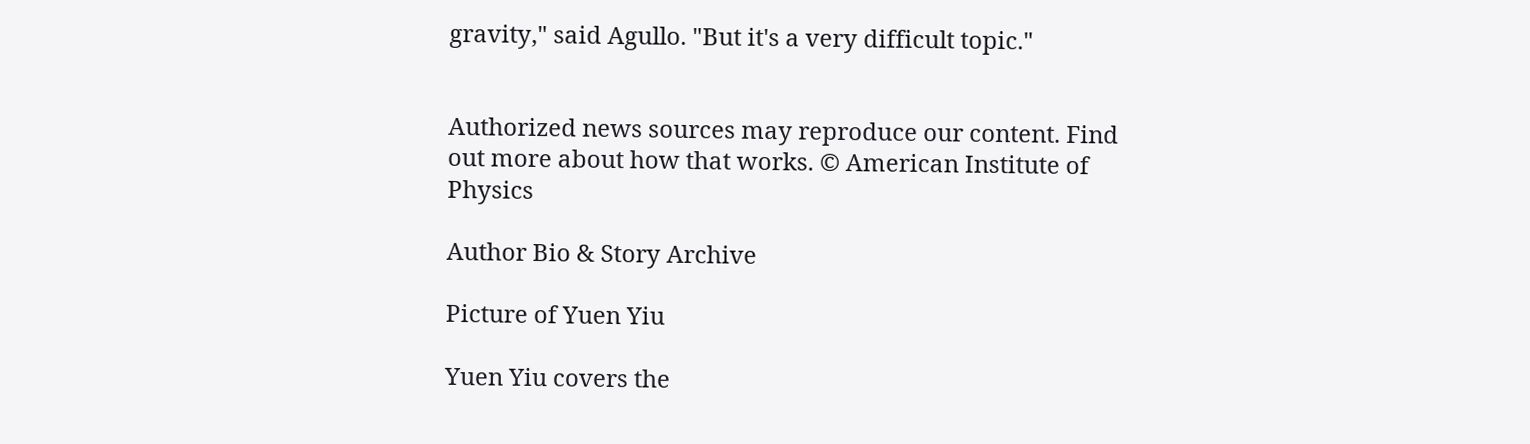gravity," said Agullo. "But it's a very difficult topic."


Authorized news sources may reproduce our content. Find out more about how that works. © American Institute of Physics

Author Bio & Story Archive

Picture of Yuen Yiu

Yuen Yiu covers the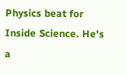Physics beat for Inside Science. He's a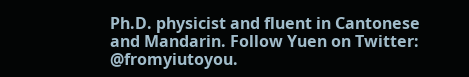Ph.D. physicist and fluent in Cantonese and Mandarin. Follow Yuen on Twitter: @fromyiutoyou.